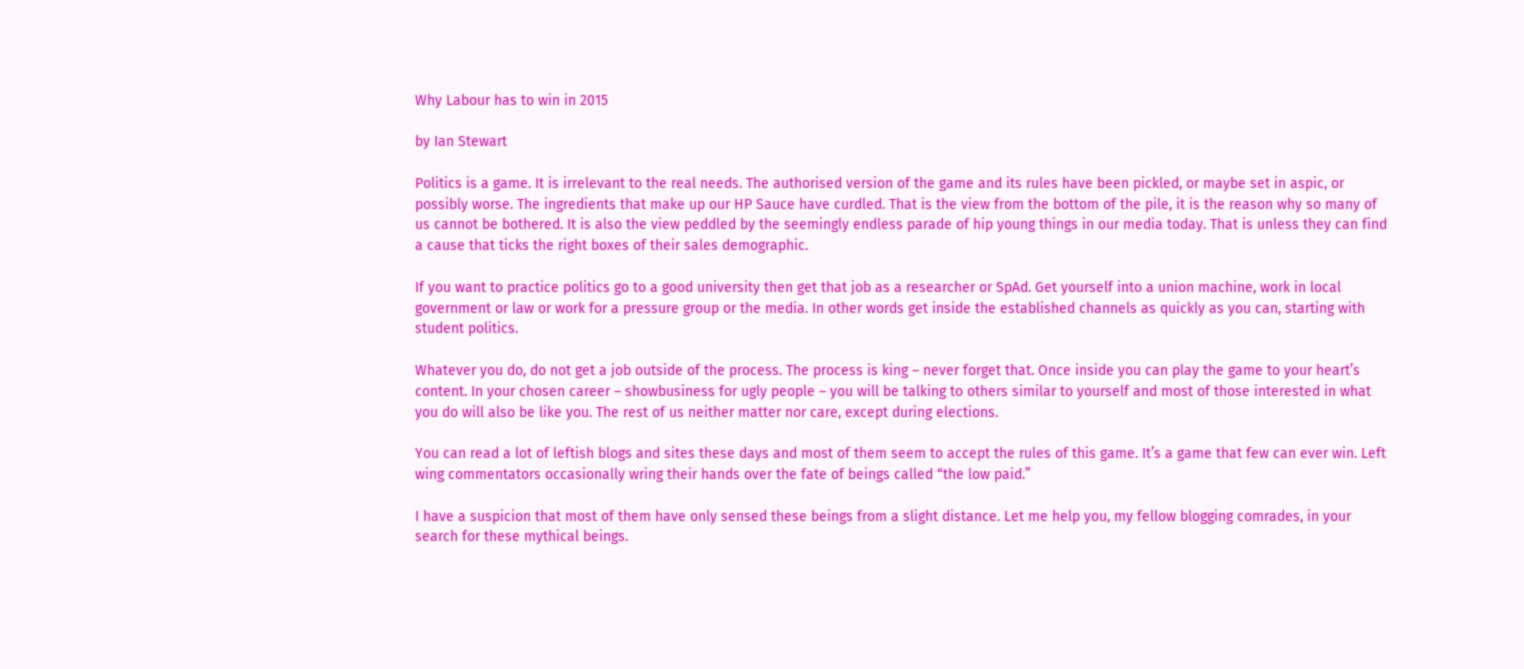Why Labour has to win in 2015

by Ian Stewart

Politics is a game. It is irrelevant to the real needs. The authorised version of the game and its rules have been pickled, or maybe set in aspic, or possibly worse. The ingredients that make up our HP Sauce have curdled. That is the view from the bottom of the pile, it is the reason why so many of us cannot be bothered. It is also the view peddled by the seemingly endless parade of hip young things in our media today. That is unless they can find a cause that ticks the right boxes of their sales demographic.

If you want to practice politics go to a good university then get that job as a researcher or SpAd. Get yourself into a union machine, work in local government or law or work for a pressure group or the media. In other words get inside the established channels as quickly as you can, starting with student politics.

Whatever you do, do not get a job outside of the process. The process is king – never forget that. Once inside you can play the game to your heart’s content. In your chosen career – showbusiness for ugly people – you will be talking to others similar to yourself and most of those interested in what you do will also be like you. The rest of us neither matter nor care, except during elections.

You can read a lot of leftish blogs and sites these days and most of them seem to accept the rules of this game. It’s a game that few can ever win. Left wing commentators occasionally wring their hands over the fate of beings called “the low paid.”

I have a suspicion that most of them have only sensed these beings from a slight distance. Let me help you, my fellow blogging comrades, in your search for these mythical beings.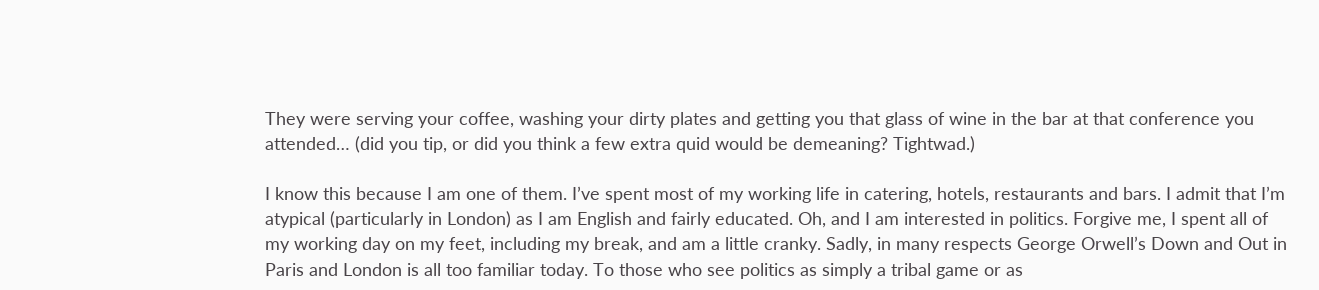They were serving your coffee, washing your dirty plates and getting you that glass of wine in the bar at that conference you attended… (did you tip, or did you think a few extra quid would be demeaning? Tightwad.)

I know this because I am one of them. I’ve spent most of my working life in catering, hotels, restaurants and bars. I admit that I’m atypical (particularly in London) as I am English and fairly educated. Oh, and I am interested in politics. Forgive me, I spent all of my working day on my feet, including my break, and am a little cranky. Sadly, in many respects George Orwell’s Down and Out in Paris and London is all too familiar today. To those who see politics as simply a tribal game or as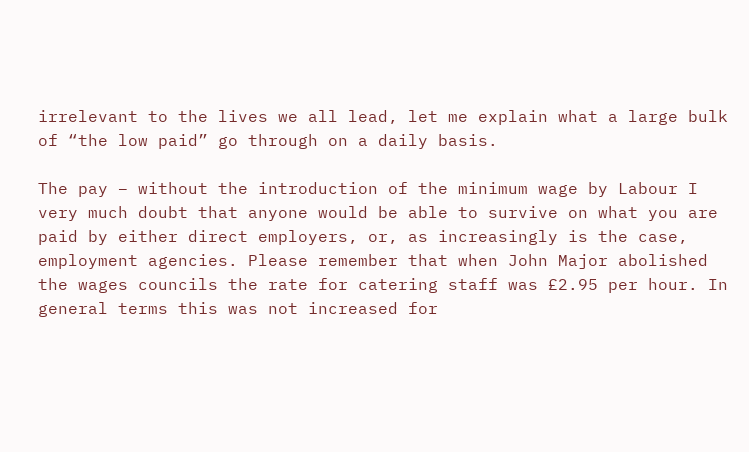irrelevant to the lives we all lead, let me explain what a large bulk of “the low paid” go through on a daily basis.

The pay – without the introduction of the minimum wage by Labour I very much doubt that anyone would be able to survive on what you are paid by either direct employers, or, as increasingly is the case, employment agencies. Please remember that when John Major abolished the wages councils the rate for catering staff was £2.95 per hour. In general terms this was not increased for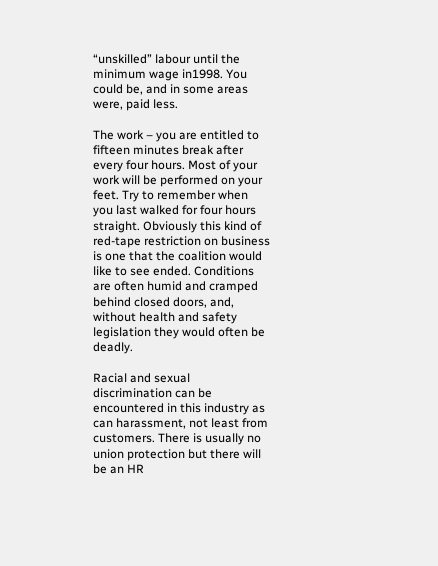“unskilled” labour until the minimum wage in1998. You could be, and in some areas were, paid less.

The work – you are entitled to fifteen minutes break after every four hours. Most of your work will be performed on your feet. Try to remember when you last walked for four hours straight. Obviously this kind of red-tape restriction on business is one that the coalition would like to see ended. Conditions are often humid and cramped behind closed doors, and, without health and safety legislation they would often be deadly.

Racial and sexual discrimination can be encountered in this industry as can harassment, not least from customers. There is usually no union protection but there will be an HR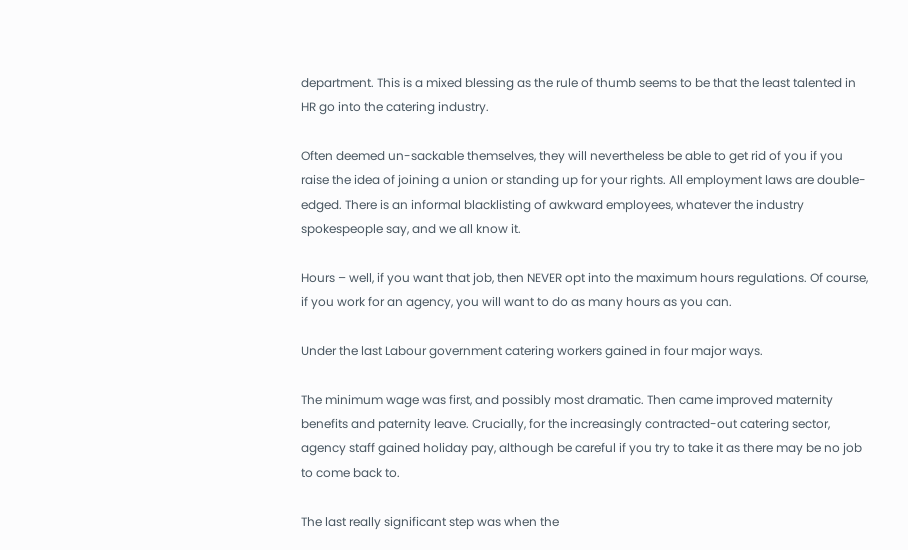department. This is a mixed blessing as the rule of thumb seems to be that the least talented in HR go into the catering industry.

Often deemed un-sackable themselves, they will nevertheless be able to get rid of you if you raise the idea of joining a union or standing up for your rights. All employment laws are double-edged. There is an informal blacklisting of awkward employees, whatever the industry spokespeople say, and we all know it.

Hours – well, if you want that job, then NEVER opt into the maximum hours regulations. Of course, if you work for an agency, you will want to do as many hours as you can.

Under the last Labour government catering workers gained in four major ways.

The minimum wage was first, and possibly most dramatic. Then came improved maternity benefits and paternity leave. Crucially, for the increasingly contracted-out catering sector, agency staff gained holiday pay, although be careful if you try to take it as there may be no job to come back to.

The last really significant step was when the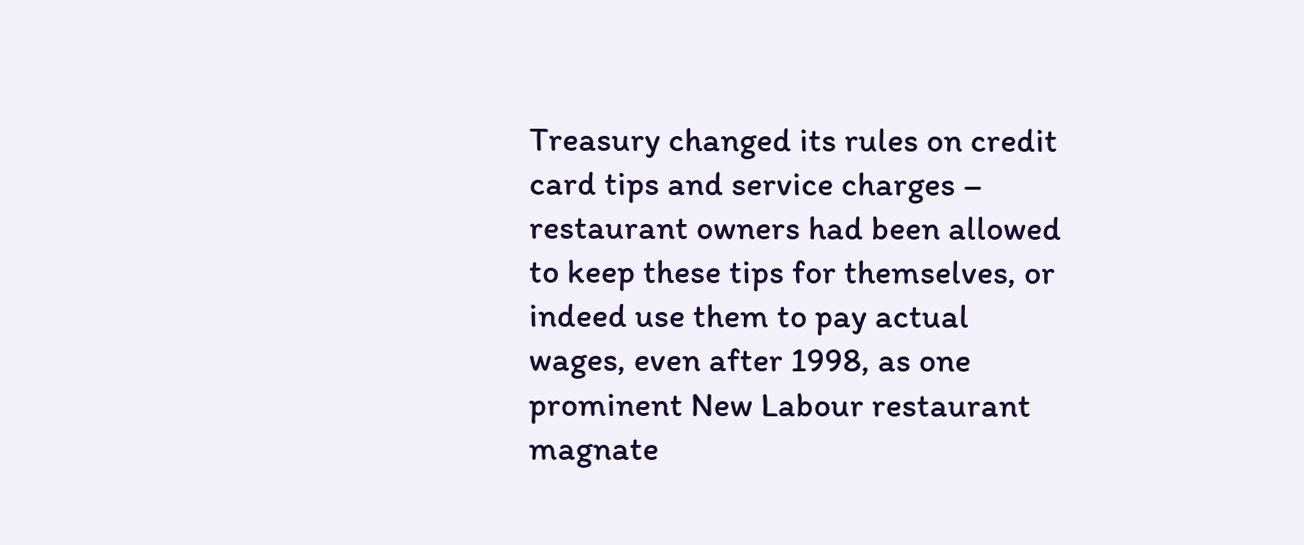Treasury changed its rules on credit card tips and service charges – restaurant owners had been allowed to keep these tips for themselves, or indeed use them to pay actual wages, even after 1998, as one prominent New Labour restaurant magnate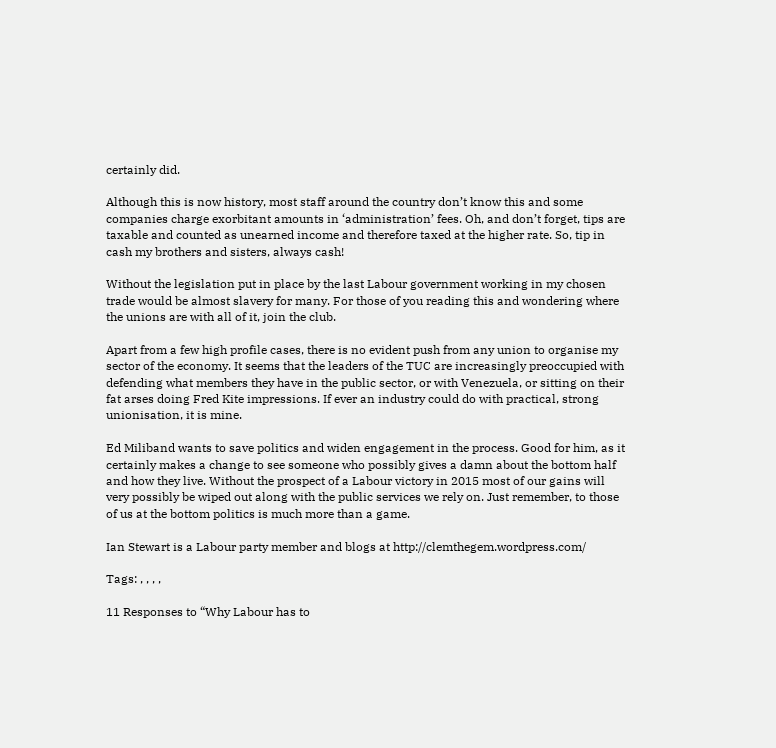certainly did.

Although this is now history, most staff around the country don’t know this and some companies charge exorbitant amounts in ‘administration’ fees. Oh, and don’t forget, tips are taxable and counted as unearned income and therefore taxed at the higher rate. So, tip in cash my brothers and sisters, always cash!

Without the legislation put in place by the last Labour government working in my chosen trade would be almost slavery for many. For those of you reading this and wondering where the unions are with all of it, join the club.

Apart from a few high profile cases, there is no evident push from any union to organise my sector of the economy. It seems that the leaders of the TUC are increasingly preoccupied with defending what members they have in the public sector, or with Venezuela, or sitting on their fat arses doing Fred Kite impressions. If ever an industry could do with practical, strong unionisation, it is mine.

Ed Miliband wants to save politics and widen engagement in the process. Good for him, as it certainly makes a change to see someone who possibly gives a damn about the bottom half and how they live. Without the prospect of a Labour victory in 2015 most of our gains will very possibly be wiped out along with the public services we rely on. Just remember, to those of us at the bottom politics is much more than a game.

Ian Stewart is a Labour party member and blogs at http://clemthegem.wordpress.com/

Tags: , , , ,

11 Responses to “Why Labour has to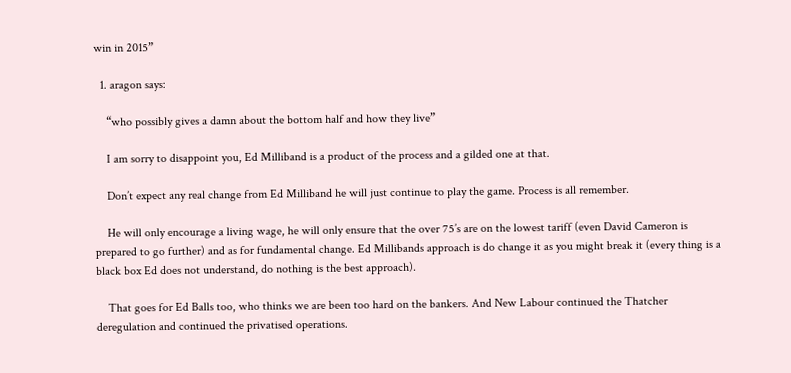win in 2015”

  1. aragon says:

    “who possibly gives a damn about the bottom half and how they live”

    I am sorry to disappoint you, Ed Milliband is a product of the process and a gilded one at that.

    Don’t expect any real change from Ed Milliband he will just continue to play the game. Process is all remember.

    He will only encourage a living wage, he will only ensure that the over 75’s are on the lowest tariff (even David Cameron is prepared to go further) and as for fundamental change. Ed Millibands approach is do change it as you might break it (every thing is a black box Ed does not understand, do nothing is the best approach).

    That goes for Ed Balls too, who thinks we are been too hard on the bankers. And New Labour continued the Thatcher deregulation and continued the privatised operations.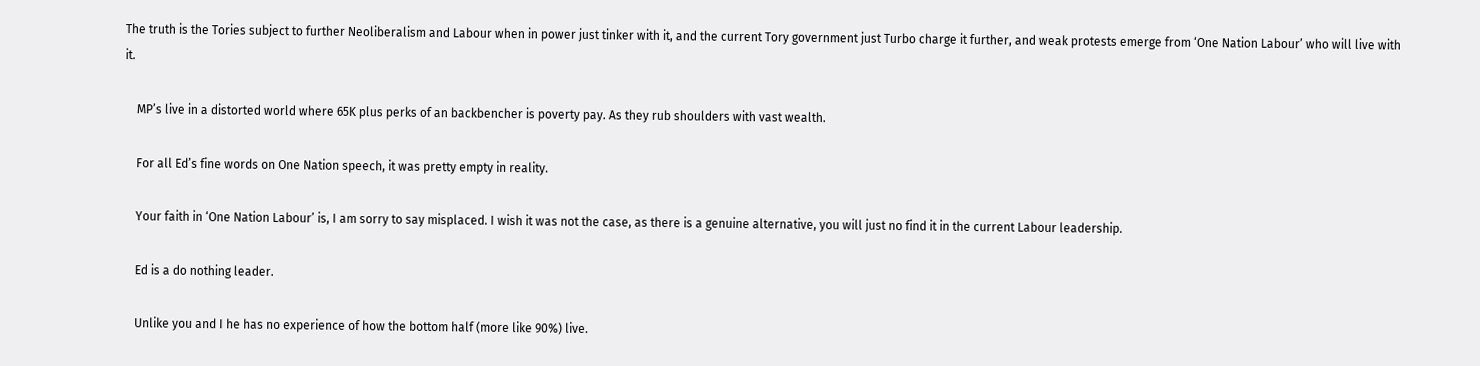The truth is the Tories subject to further Neoliberalism and Labour when in power just tinker with it, and the current Tory government just Turbo charge it further, and weak protests emerge from ‘One Nation Labour’ who will live with it.

    MP’s live in a distorted world where 65K plus perks of an backbencher is poverty pay. As they rub shoulders with vast wealth.

    For all Ed’s fine words on One Nation speech, it was pretty empty in reality.

    Your faith in ‘One Nation Labour’ is, I am sorry to say misplaced. I wish it was not the case, as there is a genuine alternative, you will just no find it in the current Labour leadership.

    Ed is a do nothing leader.

    Unlike you and I he has no experience of how the bottom half (more like 90%) live.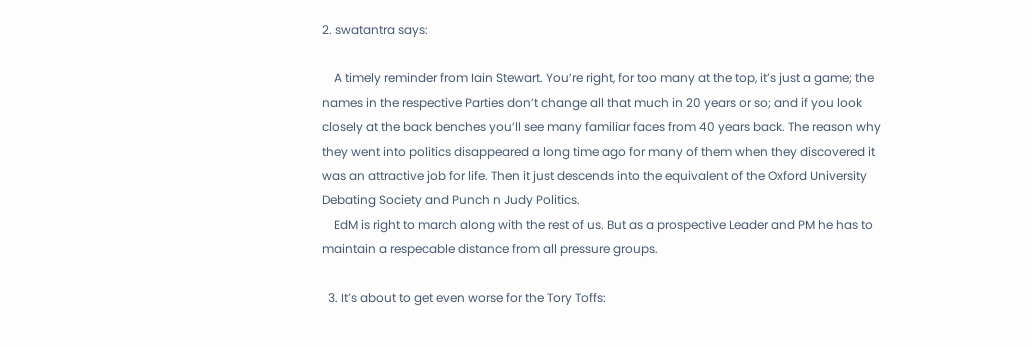2. swatantra says:

    A timely reminder from Iain Stewart. You’re right, for too many at the top, it’s just a game; the names in the respective Parties don’t change all that much in 20 years or so; and if you look closely at the back benches you’ll see many familiar faces from 40 years back. The reason why they went into politics disappeared a long time ago for many of them when they discovered it was an attractive job for life. Then it just descends into the equivalent of the Oxford University Debating Society and Punch n Judy Politics.
    EdM is right to march along with the rest of us. But as a prospective Leader and PM he has to maintain a respecable distance from all pressure groups.

  3. It’s about to get even worse for the Tory Toffs: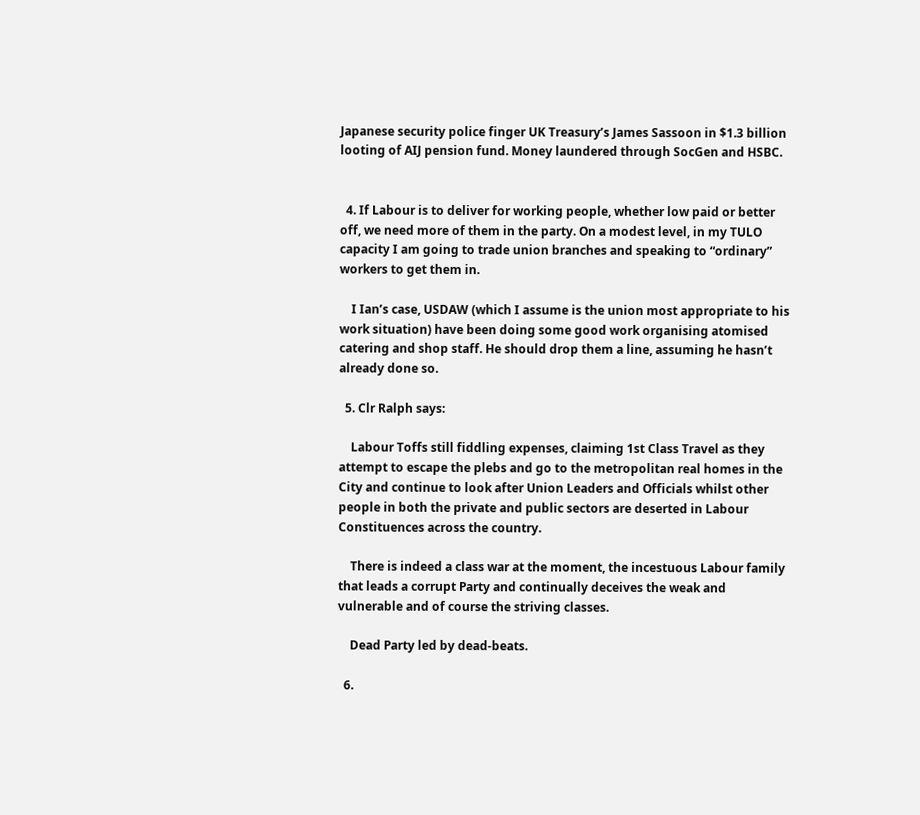Japanese security police finger UK Treasury’s James Sassoon in $1.3 billion looting of AIJ pension fund. Money laundered through SocGen and HSBC.


  4. If Labour is to deliver for working people, whether low paid or better off, we need more of them in the party. On a modest level, in my TULO capacity I am going to trade union branches and speaking to “ordinary” workers to get them in.

    I Ian’s case, USDAW (which I assume is the union most appropriate to his work situation) have been doing some good work organising atomised catering and shop staff. He should drop them a line, assuming he hasn’t already done so.

  5. Clr Ralph says:

    Labour Toffs still fiddling expenses, claiming 1st Class Travel as they attempt to escape the plebs and go to the metropolitan real homes in the City and continue to look after Union Leaders and Officials whilst other people in both the private and public sectors are deserted in Labour Constituences across the country.

    There is indeed a class war at the moment, the incestuous Labour family that leads a corrupt Party and continually deceives the weak and vulnerable and of course the striving classes.

    Dead Party led by dead-beats.

  6.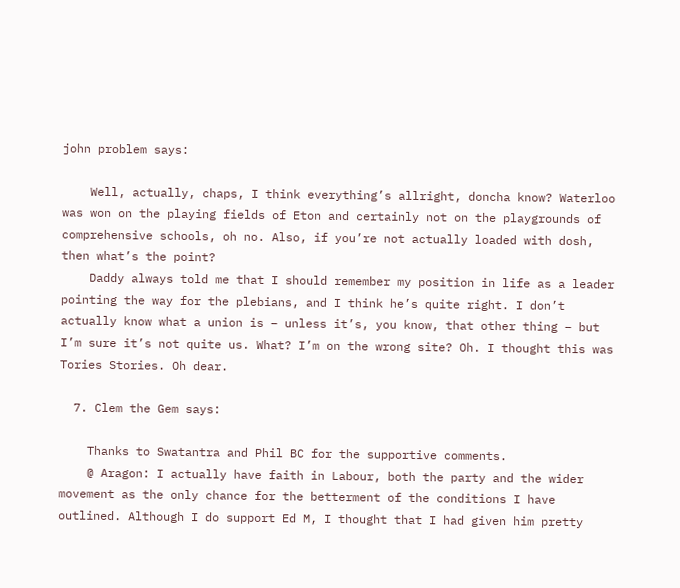john problem says:

    Well, actually, chaps, I think everything’s allright, doncha know? Waterloo was won on the playing fields of Eton and certainly not on the playgrounds of comprehensive schools, oh no. Also, if you’re not actually loaded with dosh, then what’s the point?
    Daddy always told me that I should remember my position in life as a leader pointing the way for the plebians, and I think he’s quite right. I don’t actually know what a union is – unless it’s, you know, that other thing – but I’m sure it’s not quite us. What? I’m on the wrong site? Oh. I thought this was Tories Stories. Oh dear.

  7. Clem the Gem says:

    Thanks to Swatantra and Phil BC for the supportive comments.
    @ Aragon: I actually have faith in Labour, both the party and the wider movement as the only chance for the betterment of the conditions I have outlined. Although I do support Ed M, I thought that I had given him pretty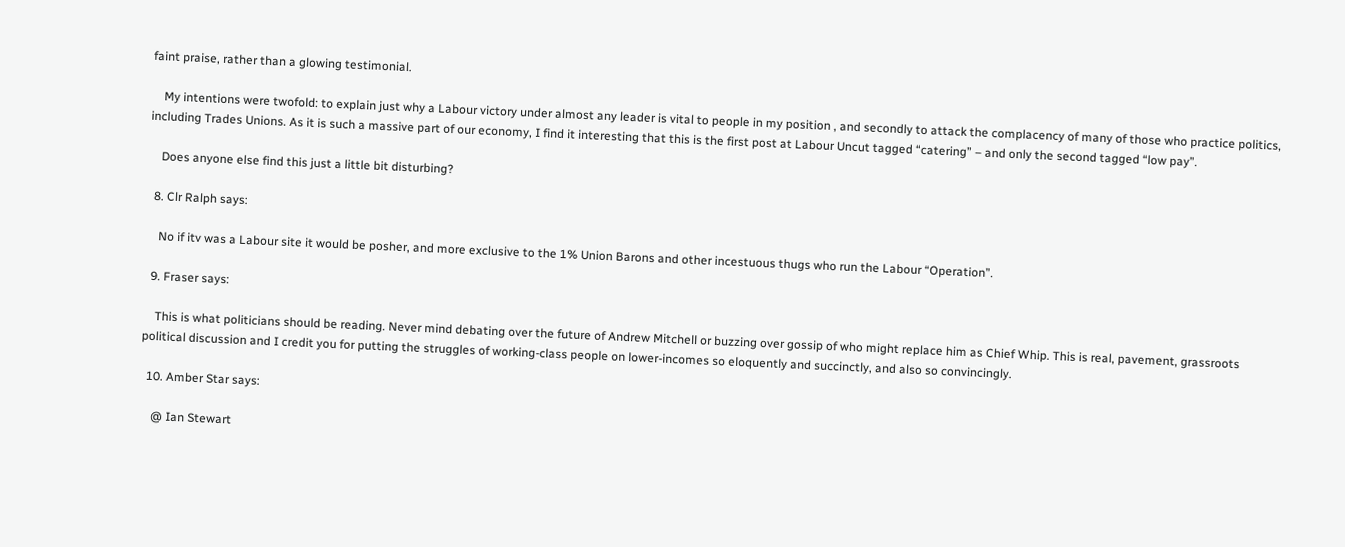faint praise, rather than a glowing testimonial.

    My intentions were twofold: to explain just why a Labour victory under almost any leader is vital to people in my position , and secondly to attack the complacency of many of those who practice politics, including Trades Unions. As it is such a massive part of our economy, I find it interesting that this is the first post at Labour Uncut tagged “catering” – and only the second tagged “low pay”.

    Does anyone else find this just a little bit disturbing?

  8. Clr Ralph says:

    No if itv was a Labour site it would be posher, and more exclusive to the 1% Union Barons and other incestuous thugs who run the Labour “Operation”.

  9. Fraser says:

    This is what politicians should be reading. Never mind debating over the future of Andrew Mitchell or buzzing over gossip of who might replace him as Chief Whip. This is real, pavement, grassroots political discussion and I credit you for putting the struggles of working-class people on lower-incomes so eloquently and succinctly, and also so convincingly.

  10. Amber Star says:

    @ Ian Stewart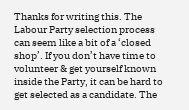Thanks for writing this. The Labour Party selection process can seem like a bit of a ‘closed shop’. If you don’t have time to volunteer & get yourself known inside the Party, it can be hard to get selected as a candidate. The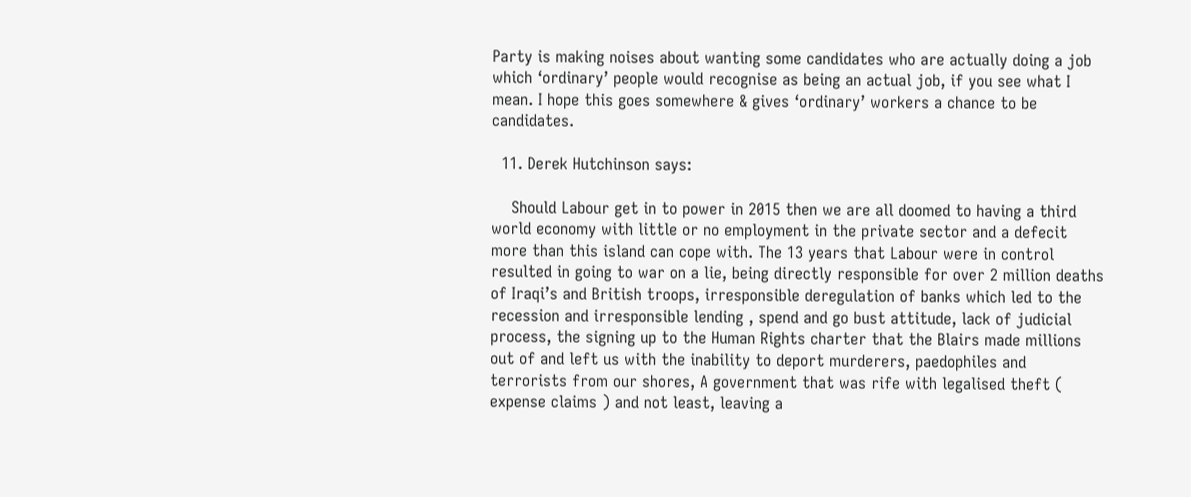Party is making noises about wanting some candidates who are actually doing a job which ‘ordinary’ people would recognise as being an actual job, if you see what I mean. I hope this goes somewhere & gives ‘ordinary’ workers a chance to be candidates.

  11. Derek Hutchinson says:

    Should Labour get in to power in 2015 then we are all doomed to having a third world economy with little or no employment in the private sector and a defecit more than this island can cope with. The 13 years that Labour were in control resulted in going to war on a lie, being directly responsible for over 2 million deaths of Iraqi’s and British troops, irresponsible deregulation of banks which led to the recession and irresponsible lending , spend and go bust attitude, lack of judicial process, the signing up to the Human Rights charter that the Blairs made millions out of and left us with the inability to deport murderers, paedophiles and terrorists from our shores, A government that was rife with legalised theft ( expense claims ) and not least, leaving a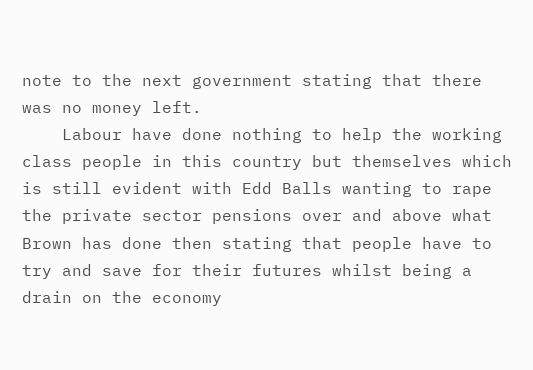note to the next government stating that there was no money left.
    Labour have done nothing to help the working class people in this country but themselves which is still evident with Edd Balls wanting to rape the private sector pensions over and above what Brown has done then stating that people have to try and save for their futures whilst being a drain on the economy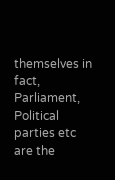themselves in fact, Parliament, Political parties etc are the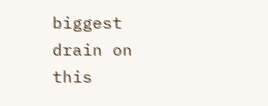biggest drain on this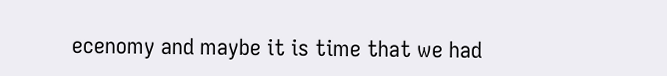ecenomy and maybe it is time that we had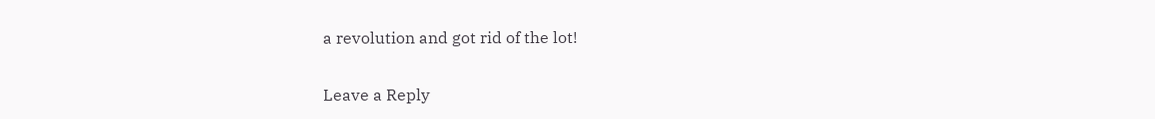a revolution and got rid of the lot!

Leave a Reply